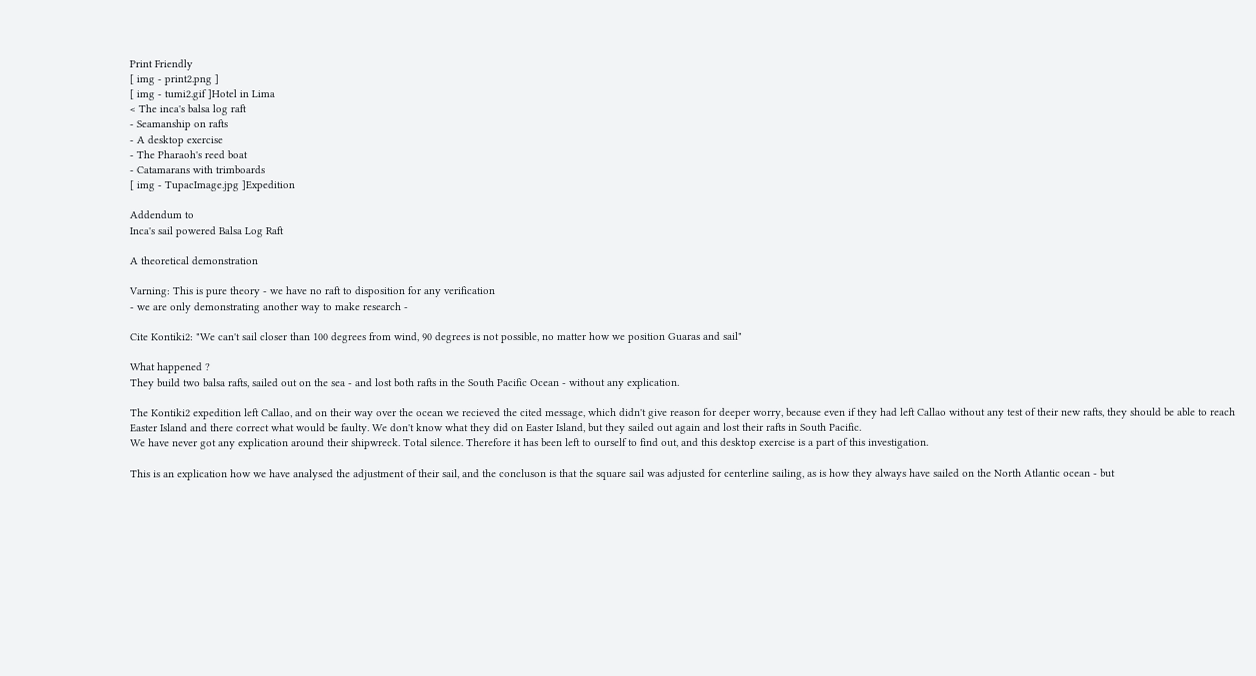Print Friendly
[ img - print2.png ]
[ img - tumi2.gif ]Hotel in Lima
< The inca's balsa log raft
- Seamanship on rafts
- A desktop exercise
- The Pharaoh's reed boat
- Catamarans with trimboards
[ img - TupacImage.jpg ]Expedition

Addendum to
Inca's sail powered Balsa Log Raft

A theoretical demonstration

Varning: This is pure theory - we have no raft to disposition for any verification
- we are only demonstrating another way to make research -

Cite Kontiki2: "We can't sail closer than 100 degrees from wind, 90 degrees is not possible, no matter how we position Guaras and sail"

What happened ?
They build two balsa rafts, sailed out on the sea - and lost both rafts in the South Pacific Ocean - without any explication.

The Kontiki2 expedition left Callao, and on their way over the ocean we recieved the cited message, which didn't give reason for deeper worry, because even if they had left Callao without any test of their new rafts, they should be able to reach Easter Island and there correct what would be faulty. We don't know what they did on Easter Island, but they sailed out again and lost their rafts in South Pacific.
We have never got any explication around their shipwreck. Total silence. Therefore it has been left to ourself to find out, and this desktop exercise is a part of this investigation.

This is an explication how we have analysed the adjustment of their sail, and the concluson is that the square sail was adjusted for centerline sailing, as is how they always have sailed on the North Atlantic ocean - but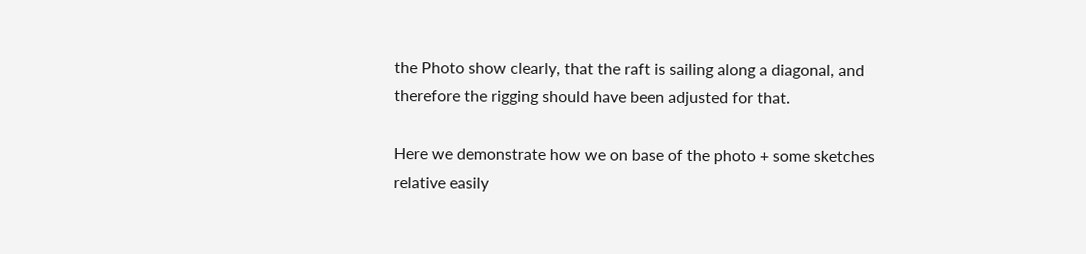the Photo show clearly, that the raft is sailing along a diagonal, and therefore the rigging should have been adjusted for that.

Here we demonstrate how we on base of the photo + some sketches relative easily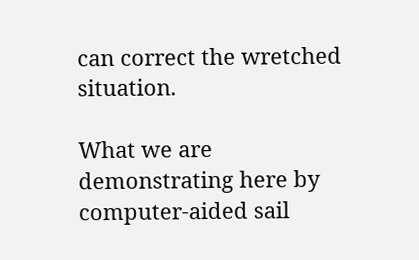can correct the wretched situation.

What we are demonstrating here by computer-aided sail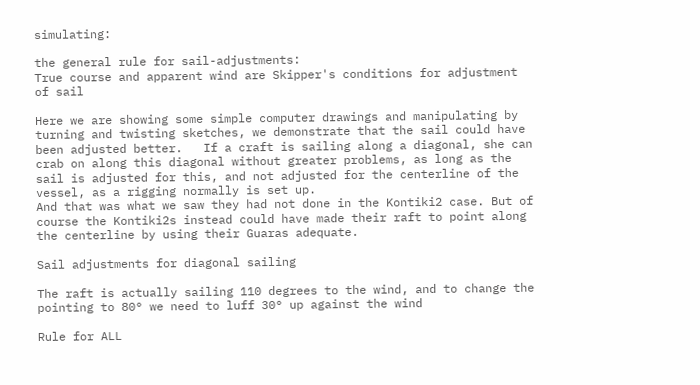simulating:

the general rule for sail-adjustments:
True course and apparent wind are Skipper's conditions for adjustment of sail

Here we are showing some simple computer drawings and manipulating by turning and twisting sketches, we demonstrate that the sail could have been adjusted better.   If a craft is sailing along a diagonal, she can crab on along this diagonal without greater problems, as long as the sail is adjusted for this, and not adjusted for the centerline of the vessel, as a rigging normally is set up.
And that was what we saw they had not done in the Kontiki2 case. But of course the Kontiki2s instead could have made their raft to point along the centerline by using their Guaras adequate.

Sail adjustments for diagonal sailing

The raft is actually sailing 110 degrees to the wind, and to change the pointing to 80° we need to luff 30° up against the wind

Rule for ALL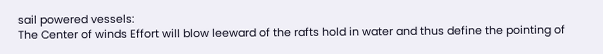sail powered vessels:
The Center of winds Effort will blow leeward of the rafts hold in water and thus define the pointing of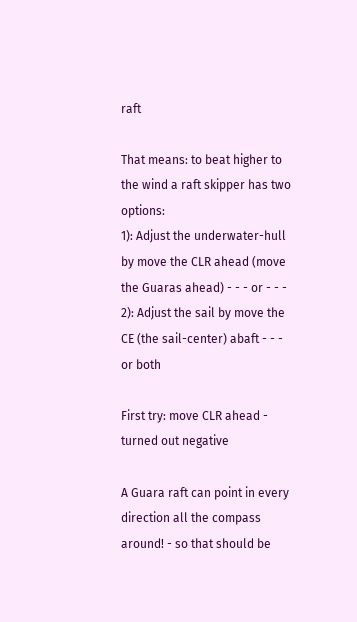raft

That means: to beat higher to the wind a raft skipper has two options:
1): Adjust the underwater-hull by move the CLR ahead (move the Guaras ahead) - - - or - - -
2): Adjust the sail by move the CE (the sail-center) abaft - - - or both

First try: move CLR ahead - turned out negative

A Guara raft can point in every direction all the compass around! - so that should be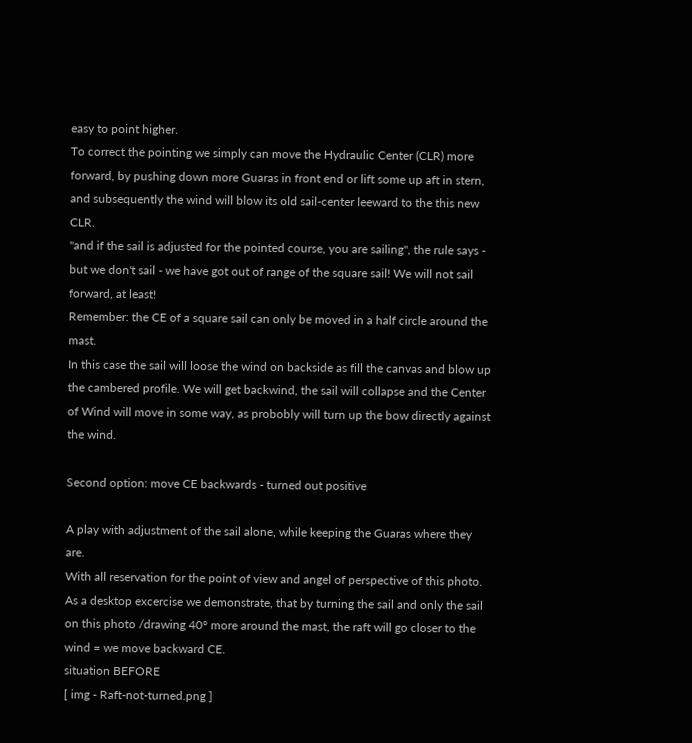easy to point higher.
To correct the pointing we simply can move the Hydraulic Center (CLR) more forward, by pushing down more Guaras in front end or lift some up aft in stern, and subsequently the wind will blow its old sail-center leeward to the this new CLR.
"and if the sail is adjusted for the pointed course, you are sailing", the rule says - but we don't sail - we have got out of range of the square sail! We will not sail forward, at least!
Remember: the CE of a square sail can only be moved in a half circle around the mast.
In this case the sail will loose the wind on backside as fill the canvas and blow up the cambered profile. We will get backwind, the sail will collapse and the Center of Wind will move in some way, as probobly will turn up the bow directly against the wind.

Second option: move CE backwards - turned out positive

A play with adjustment of the sail alone, while keeping the Guaras where they are.
With all reservation for the point of view and angel of perspective of this photo.
As a desktop excercise we demonstrate, that by turning the sail and only the sail on this photo /drawing 40° more around the mast, the raft will go closer to the wind = we move backward CE.
situation BEFORE
[ img - Raft-not-turned.png ]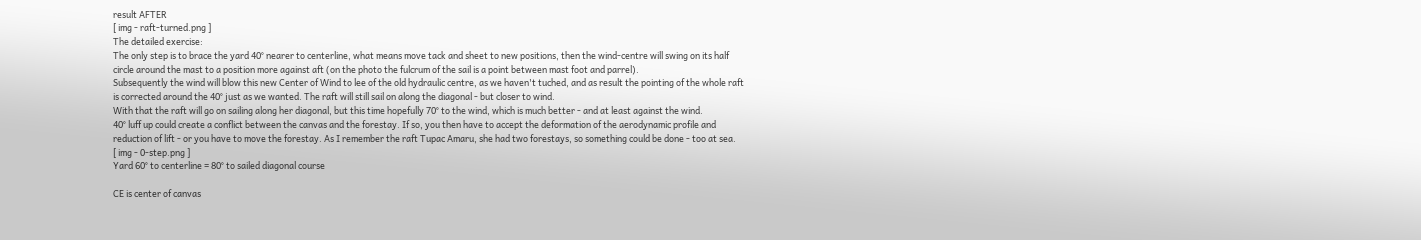result AFTER
[ img - raft-turned.png ]
The detailed exercise:
The only step is to brace the yard 40° nearer to centerline, what means move tack and sheet to new positions, then the wind-centre will swing on its half circle around the mast to a position more against aft (on the photo the fulcrum of the sail is a point between mast foot and parrel).
Subsequently the wind will blow this new Center of Wind to lee of the old hydraulic centre, as we haven't tuched, and as result the pointing of the whole raft is corrected around the 40° just as we wanted. The raft will still sail on along the diagonal - but closer to wind.
With that the raft will go on sailing along her diagonal, but this time hopefully 70° to the wind, which is much better - and at least against the wind.
40° luff up could create a conflict between the canvas and the forestay. If so, you then have to accept the deformation of the aerodynamic profile and reduction of lift - or you have to move the forestay. As I remember the raft Tupac Amaru, she had two forestays, so something could be done - too at sea.
[ img - 0-step.png ]
Yard 60° to centerline = 80° to sailed diagonal course

CE is center of canvas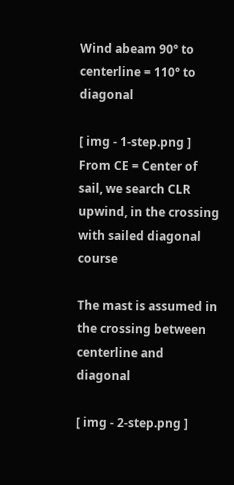Wind abeam 90° to centerline = 110° to diagonal

[ img - 1-step.png ]
From CE = Center of sail, we search CLR upwind, in the crossing with sailed diagonal course

The mast is assumed in the crossing between centerline and diagonal

[ img - 2-step.png ]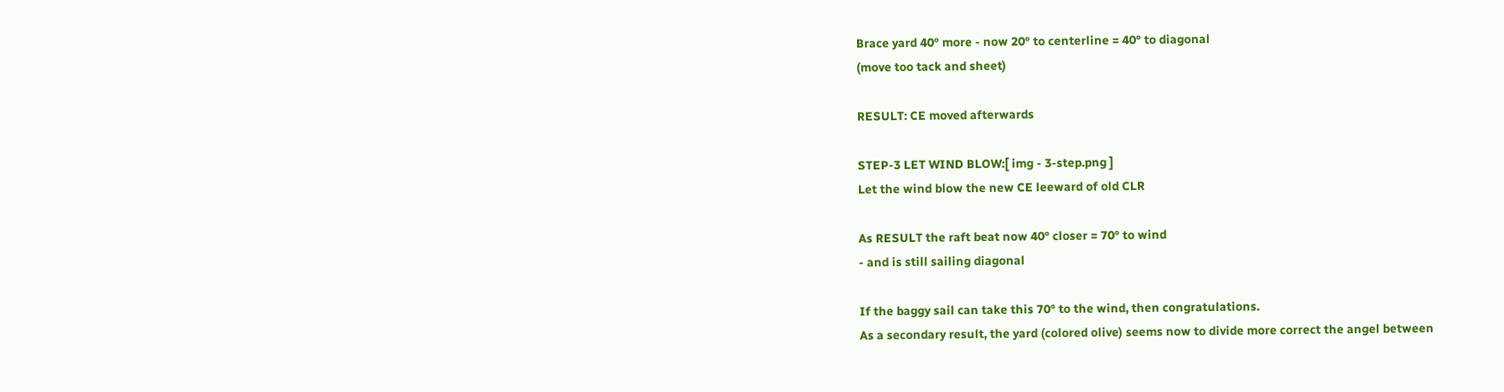Brace yard 40° more - now 20° to centerline = 40° to diagonal
(move too tack and sheet)

RESULT: CE moved afterwards

STEP-3 LET WIND BLOW:[ img - 3-step.png ]
Let the wind blow the new CE leeward of old CLR

As RESULT the raft beat now 40° closer = 70° to wind
- and is still sailing diagonal

If the baggy sail can take this 70° to the wind, then congratulations.
As a secondary result, the yard (colored olive) seems now to divide more correct the angel between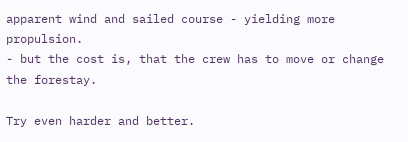apparent wind and sailed course - yielding more propulsion.
- but the cost is, that the crew has to move or change the forestay.

Try even harder and better.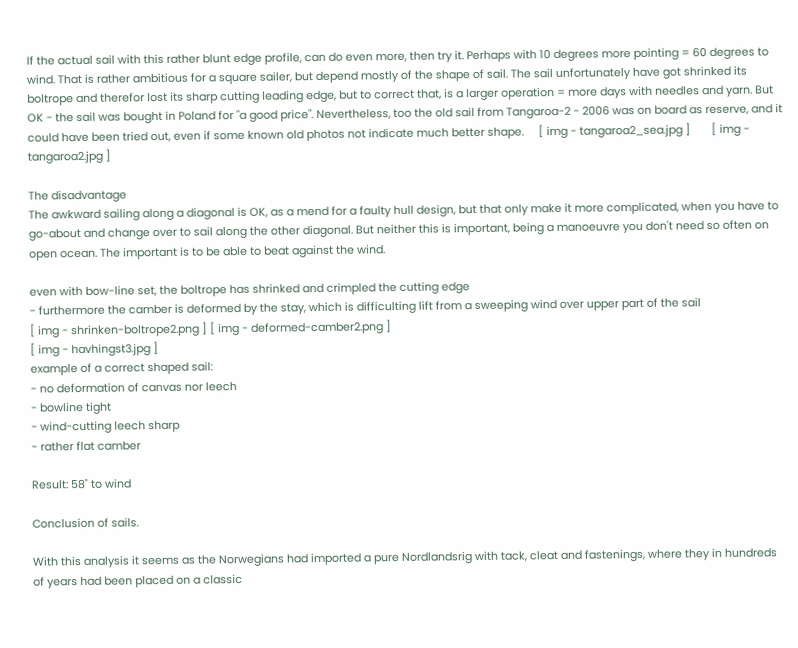If the actual sail with this rather blunt edge profile, can do even more, then try it. Perhaps with 10 degrees more pointing = 60 degrees to wind. That is rather ambitious for a square sailer, but depend mostly of the shape of sail. The sail unfortunately have got shrinked its boltrope and therefor lost its sharp cutting leading edge, but to correct that, is a larger operation = more days with needles and yarn. But OK - the sail was bought in Poland for "a good price". Nevertheless, too the old sail from Tangaroa-2 - 2006 was on board as reserve, and it could have been tried out, even if some known old photos not indicate much better shape.     [ img - tangaroa2_sea.jpg ]       [ img - tangaroa2.jpg ]

The disadvantage
The awkward sailing along a diagonal is OK, as a mend for a faulty hull design, but that only make it more complicated, when you have to go-about and change over to sail along the other diagonal. But neither this is important, being a manoeuvre you don't need so often on open ocean. The important is to be able to beat against the wind.

even with bow-line set, the boltrope has shrinked and crimpled the cutting edge
- furthermore the camber is deformed by the stay, which is difficulting lift from a sweeping wind over upper part of the sail
[ img - shrinken-boltrope2.png ] [ img - deformed-camber2.png ]
[ img - havhingst3.jpg ]
example of a correct shaped sail:
- no deformation of canvas nor leech
- bowline tight
- wind-cutting leech sharp
- rather flat camber

Result: 58˚ to wind

Conclusion of sails.

With this analysis it seems as the Norwegians had imported a pure Nordlandsrig with tack, cleat and fastenings, where they in hundreds of years had been placed on a classic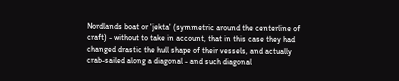Nordlands boat or 'jekta' (symmetric around the centerline of craft) - without to take in account, that in this case they had changed drastic the hull shape of their vessels, and actually crab-sailed along a diagonal - and such diagonal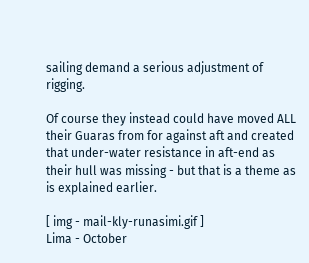sailing demand a serious adjustment of rigging.

Of course they instead could have moved ALL their Guaras from for against aft and created that under-water resistance in aft-end as their hull was missing - but that is a theme as is explained earlier.

[ img - mail-kly-runasimi.gif ]
Lima - October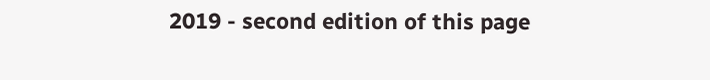2019 - second edition of this page